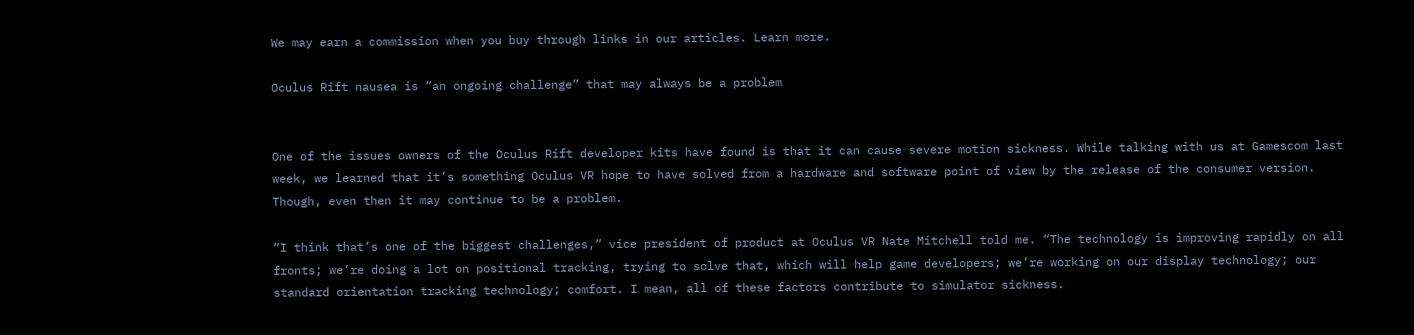We may earn a commission when you buy through links in our articles. Learn more.

Oculus Rift nausea is “an ongoing challenge” that may always be a problem


One of the issues owners of the Oculus Rift developer kits have found is that it can cause severe motion sickness. While talking with us at Gamescom last week, we learned that it’s something Oculus VR hope to have solved from a hardware and software point of view by the release of the consumer version. Though, even then it may continue to be a problem.

“I think that’s one of the biggest challenges,” vice president of product at Oculus VR Nate Mitchell told me. “The technology is improving rapidly on all fronts; we’re doing a lot on positional tracking, trying to solve that, which will help game developers; we’re working on our display technology; our standard orientation tracking technology; comfort. I mean, all of these factors contribute to simulator sickness.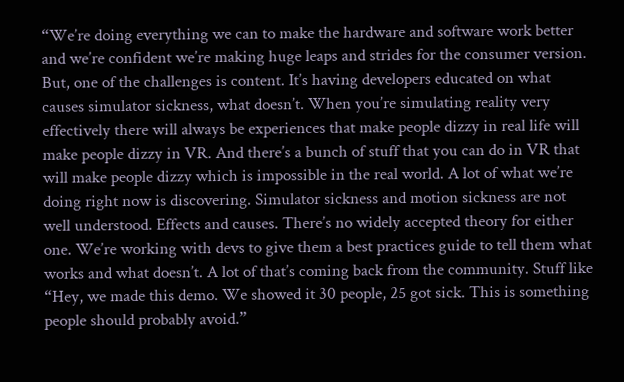“We’re doing everything we can to make the hardware and software work better and we’re confident we’re making huge leaps and strides for the consumer version. But, one of the challenges is content. It’s having developers educated on what causes simulator sickness, what doesn’t. When you’re simulating reality very effectively there will always be experiences that make people dizzy in real life will make people dizzy in VR. And there’s a bunch of stuff that you can do in VR that will make people dizzy which is impossible in the real world. A lot of what we’re doing right now is discovering. Simulator sickness and motion sickness are not well understood. Effects and causes. There’s no widely accepted theory for either one. We’re working with devs to give them a best practices guide to tell them what works and what doesn’t. A lot of that’s coming back from the community. Stuff like “Hey, we made this demo. We showed it 30 people, 25 got sick. This is something people should probably avoid.”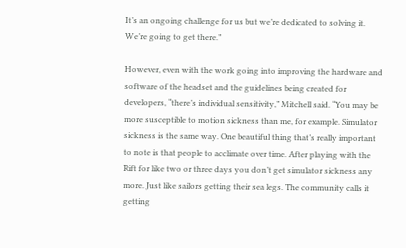It’s an ongoing challenge for us but we’re dedicated to solving it. We’re going to get there.”

However, even with the work going into improving the hardware and software of the headset and the guidelines being created for developers, “there’s individual sensitivity,” Mitchell said. “You may be more susceptible to motion sickness than me, for example. Simulator sickness is the same way. One beautiful thing that’s really important to note is that people to acclimate over time. After playing with the Rift for like two or three days you don’t get simulator sickness any more. Just like sailors getting their sea legs. The community calls it getting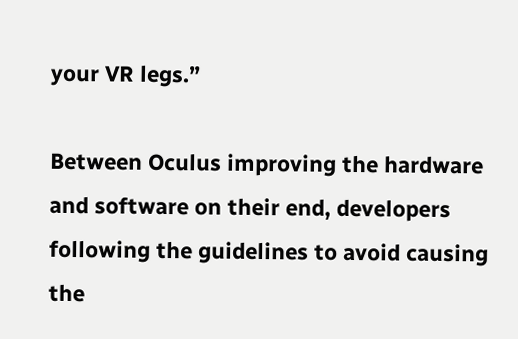your VR legs.”

Between Oculus improving the hardware and software on their end, developers following the guidelines to avoid causing the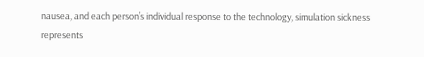nausea, and each person’s individual response to the technology, simulation sickness represents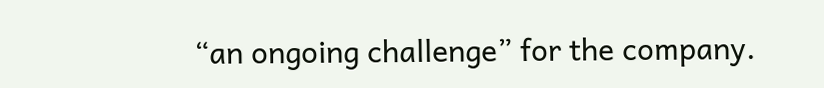“an ongoing challenge” for the company.